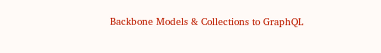Backbone Models & Collections to GraphQL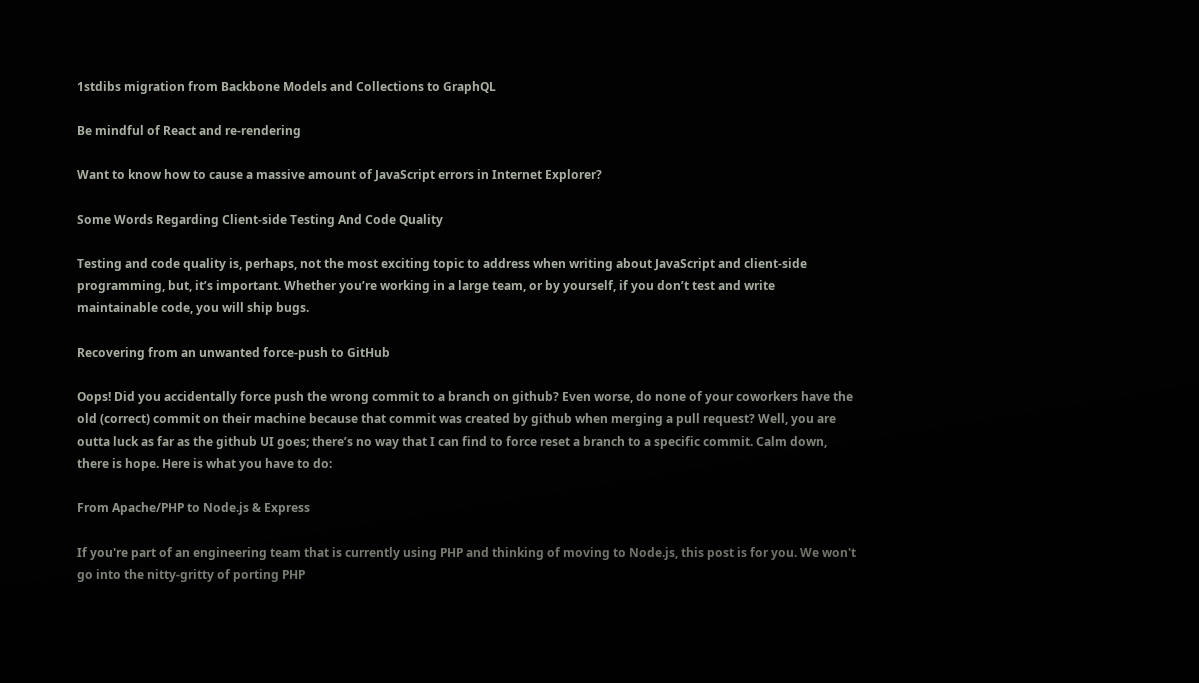1stdibs migration from Backbone Models and Collections to GraphQL

Be mindful of React and re-rendering

Want to know how to cause a massive amount of JavaScript errors in Internet Explorer?

Some Words Regarding Client-side Testing And Code Quality

Testing and code quality is, perhaps, not the most exciting topic to address when writing about JavaScript and client-side programming, but, it’s important. Whether you’re working in a large team, or by yourself, if you don’t test and write maintainable code, you will ship bugs.

Recovering from an unwanted force-push to GitHub

Oops! Did you accidentally force push the wrong commit to a branch on github? Even worse, do none of your coworkers have the old (correct) commit on their machine because that commit was created by github when merging a pull request? Well, you are outta luck as far as the github UI goes; there’s no way that I can find to force reset a branch to a specific commit. Calm down, there is hope. Here is what you have to do:

From Apache/PHP to Node.js & Express

If you're part of an engineering team that is currently using PHP and thinking of moving to Node.js, this post is for you. We won't go into the nitty-gritty of porting PHP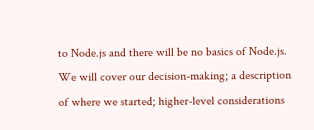to Node.js and there will be no basics of Node.js. We will cover our decision-making; a description of where we started; higher-level considerations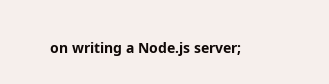on writing a Node.js server;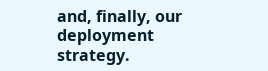and, finally, our deployment strategy.